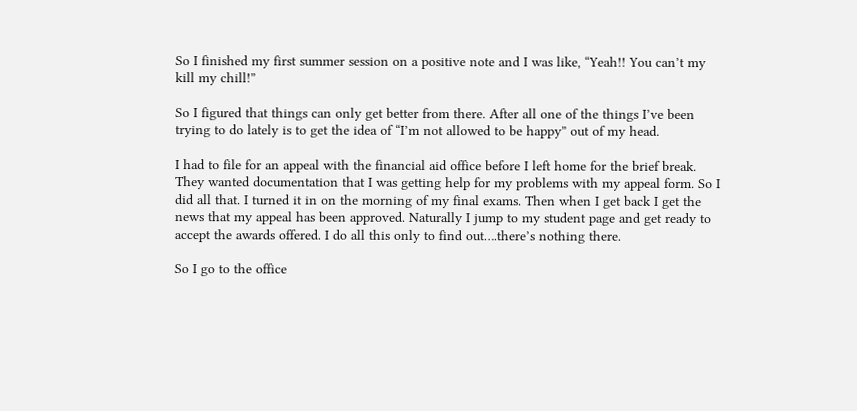So I finished my first summer session on a positive note and I was like, “Yeah!! You can’t my kill my chill!”

So I figured that things can only get better from there. After all one of the things I’ve been trying to do lately is to get the idea of “I’m not allowed to be happy” out of my head.

I had to file for an appeal with the financial aid office before I left home for the brief break. They wanted documentation that I was getting help for my problems with my appeal form. So I did all that. I turned it in on the morning of my final exams. Then when I get back I get the news that my appeal has been approved. Naturally I jump to my student page and get ready to accept the awards offered. I do all this only to find out….there’s nothing there.

So I go to the office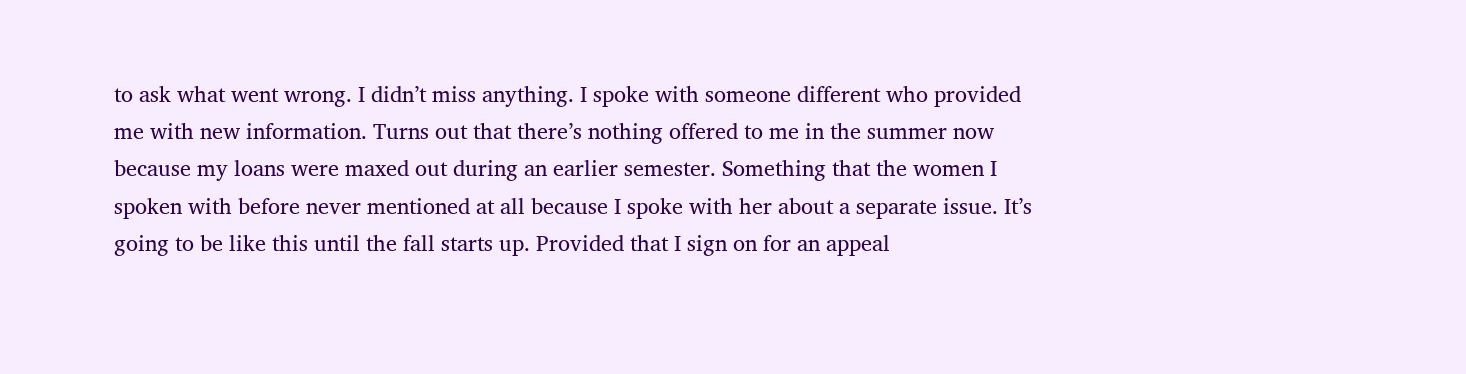to ask what went wrong. I didn’t miss anything. I spoke with someone different who provided me with new information. Turns out that there’s nothing offered to me in the summer now because my loans were maxed out during an earlier semester. Something that the women I spoken with before never mentioned at all because I spoke with her about a separate issue. It’s going to be like this until the fall starts up. Provided that I sign on for an appeal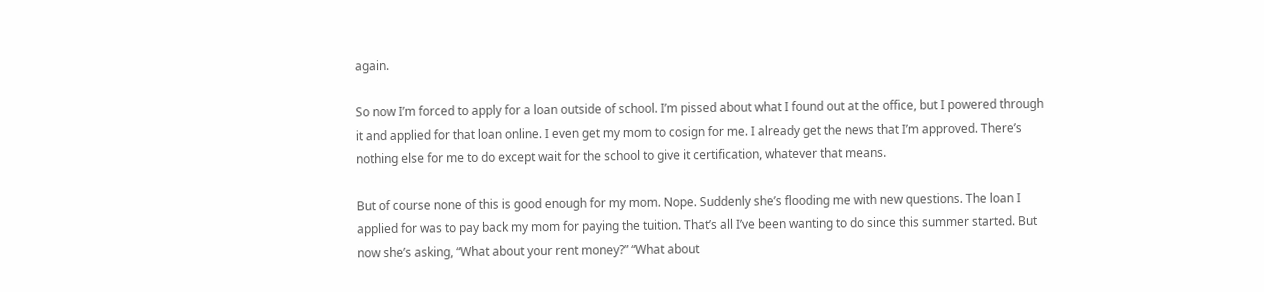again.

So now I’m forced to apply for a loan outside of school. I’m pissed about what I found out at the office, but I powered through it and applied for that loan online. I even get my mom to cosign for me. I already get the news that I’m approved. There’s nothing else for me to do except wait for the school to give it certification, whatever that means.

But of course none of this is good enough for my mom. Nope. Suddenly she’s flooding me with new questions. The loan I applied for was to pay back my mom for paying the tuition. That’s all I’ve been wanting to do since this summer started. But now she’s asking, “What about your rent money?” “What about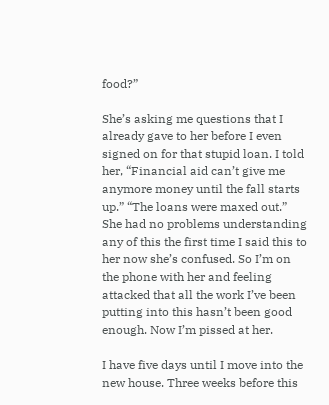food?”

She’s asking me questions that I already gave to her before I even signed on for that stupid loan. I told her, “Financial aid can’t give me anymore money until the fall starts up.” “The loans were maxed out.” She had no problems understanding any of this the first time I said this to her now she’s confused. So I’m on the phone with her and feeling attacked that all the work I’ve been putting into this hasn’t been good enough. Now I’m pissed at her.

I have five days until I move into the new house. Three weeks before this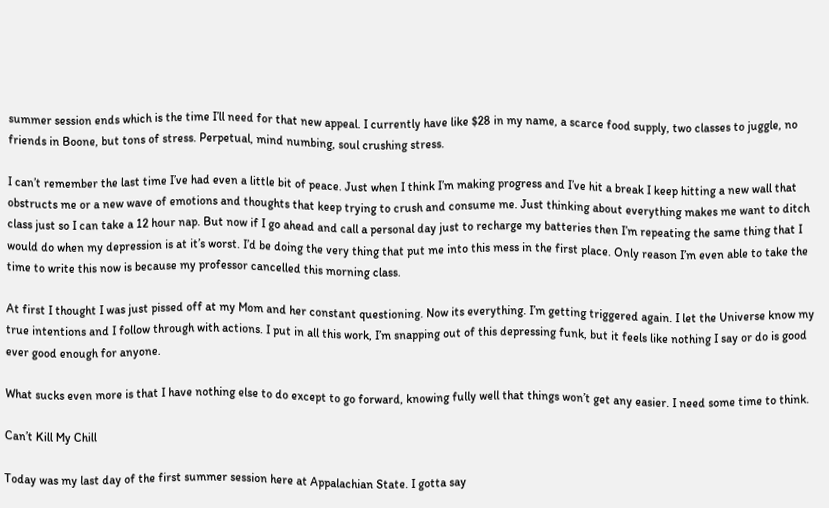summer session ends which is the time I’ll need for that new appeal. I currently have like $28 in my name, a scarce food supply, two classes to juggle, no friends in Boone, but tons of stress. Perpetual, mind numbing, soul crushing stress.

I can’t remember the last time I’ve had even a little bit of peace. Just when I think I’m making progress and I’ve hit a break I keep hitting a new wall that obstructs me or a new wave of emotions and thoughts that keep trying to crush and consume me. Just thinking about everything makes me want to ditch class just so I can take a 12 hour nap. But now if I go ahead and call a personal day just to recharge my batteries then I’m repeating the same thing that I would do when my depression is at it’s worst. I’d be doing the very thing that put me into this mess in the first place. Only reason I’m even able to take the time to write this now is because my professor cancelled this morning class.

At first I thought I was just pissed off at my Mom and her constant questioning. Now its everything. I’m getting triggered again. I let the Universe know my true intentions and I follow through with actions. I put in all this work, I’m snapping out of this depressing funk, but it feels like nothing I say or do is good ever good enough for anyone.

What sucks even more is that I have nothing else to do except to go forward, knowing fully well that things won’t get any easier. I need some time to think.

Can’t Kill My Chill

Today was my last day of the first summer session here at Appalachian State. I gotta say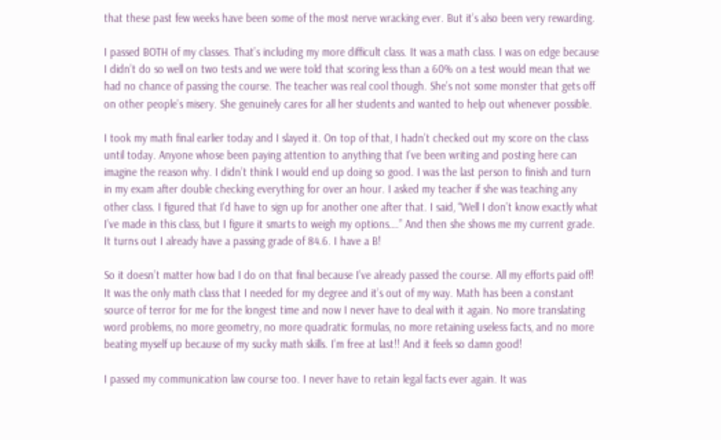that these past few weeks have been some of the most nerve wracking ever. But it’s also been very rewarding.

I passed BOTH of my classes. That’s including my more difficult class. It was a math class. I was on edge because I didn’t do so well on two tests and we were told that scoring less than a 60% on a test would mean that we had no chance of passing the course. The teacher was real cool though. She’s not some monster that gets off on other people’s misery. She genuinely cares for all her students and wanted to help out whenever possible.

I took my math final earlier today and I slayed it. On top of that, I hadn’t checked out my score on the class until today. Anyone whose been paying attention to anything that I’ve been writing and posting here can imagine the reason why. I didn’t think I would end up doing so good. I was the last person to finish and turn in my exam after double checking everything for over an hour. I asked my teacher if she was teaching any other class. I figured that I’d have to sign up for another one after that. I said, “Well I don’t know exactly what I’ve made in this class, but I figure it smarts to weigh my options….” And then she shows me my current grade. It turns out I already have a passing grade of 84.6. I have a B!

So it doesn’t matter how bad I do on that final because I’ve already passed the course. All my efforts paid off! It was the only math class that I needed for my degree and it’s out of my way. Math has been a constant source of terror for me for the longest time and now I never have to deal with it again. No more translating word problems, no more geometry, no more quadratic formulas, no more retaining useless facts, and no more beating myself up because of my sucky math skills. I’m free at last!! And it feels so damn good!

I passed my communication law course too. I never have to retain legal facts ever again. It was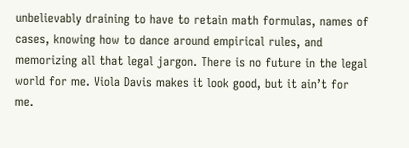unbelievably draining to have to retain math formulas, names of cases, knowing how to dance around empirical rules, and memorizing all that legal jargon. There is no future in the legal world for me. Viola Davis makes it look good, but it ain’t for me.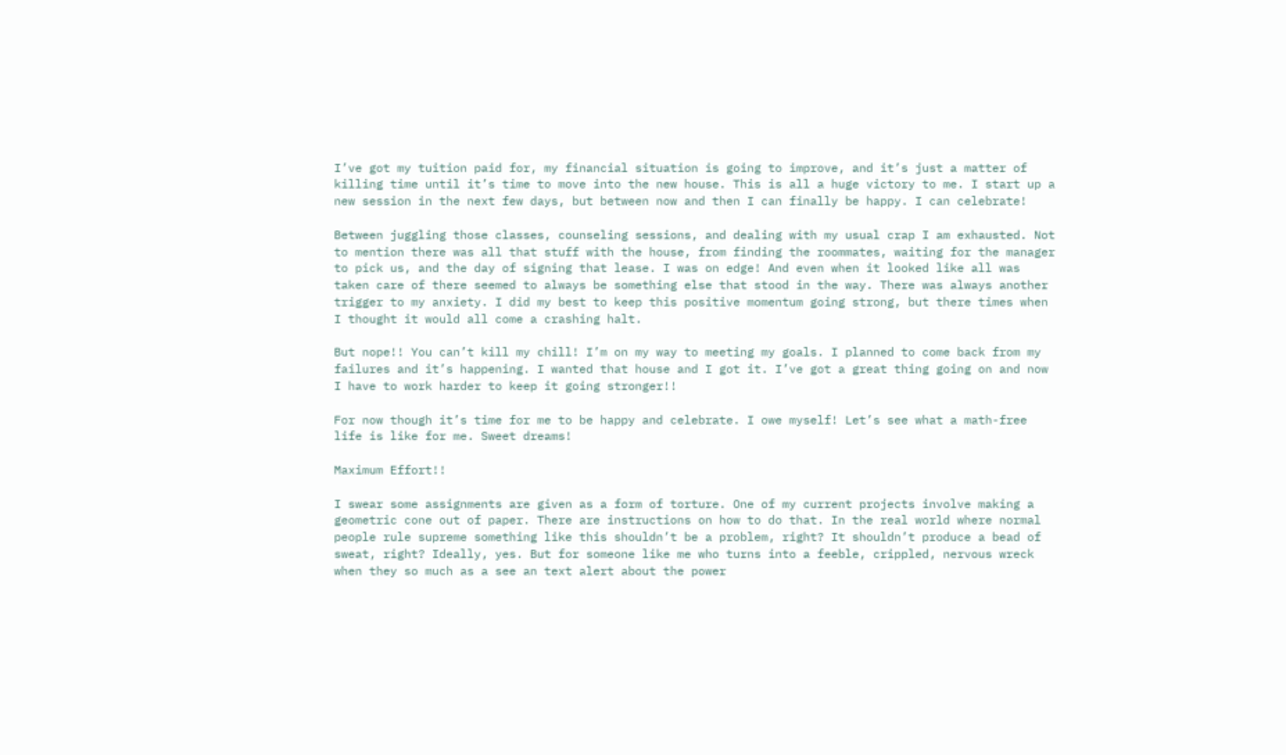I’ve got my tuition paid for, my financial situation is going to improve, and it’s just a matter of killing time until it’s time to move into the new house. This is all a huge victory to me. I start up a new session in the next few days, but between now and then I can finally be happy. I can celebrate!

Between juggling those classes, counseling sessions, and dealing with my usual crap I am exhausted. Not to mention there was all that stuff with the house, from finding the roommates, waiting for the manager to pick us, and the day of signing that lease. I was on edge! And even when it looked like all was taken care of there seemed to always be something else that stood in the way. There was always another trigger to my anxiety. I did my best to keep this positive momentum going strong, but there times when I thought it would all come a crashing halt.

But nope!! You can’t kill my chill! I’m on my way to meeting my goals. I planned to come back from my failures and it’s happening. I wanted that house and I got it. I’ve got a great thing going on and now I have to work harder to keep it going stronger!!

For now though it’s time for me to be happy and celebrate. I owe myself! Let’s see what a math-free life is like for me. Sweet dreams!

Maximum Effort!!

I swear some assignments are given as a form of torture. One of my current projects involve making a geometric cone out of paper. There are instructions on how to do that. In the real world where normal people rule supreme something like this shouldn’t be a problem, right? It shouldn’t produce a bead of sweat, right? Ideally, yes. But for someone like me who turns into a feeble, crippled, nervous wreck when they so much as a see an text alert about the power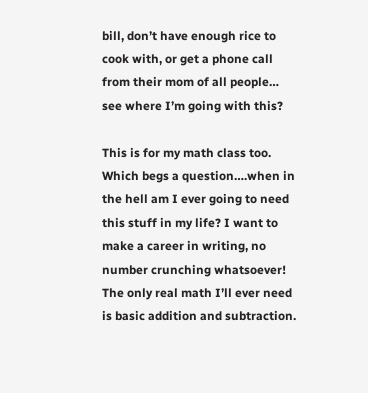bill, don’t have enough rice to cook with, or get a phone call from their mom of all people… see where I’m going with this?

This is for my math class too. Which begs a question….when in the hell am I ever going to need this stuff in my life? I want to make a career in writing, no number crunching whatsoever! The only real math I’ll ever need is basic addition and subtraction.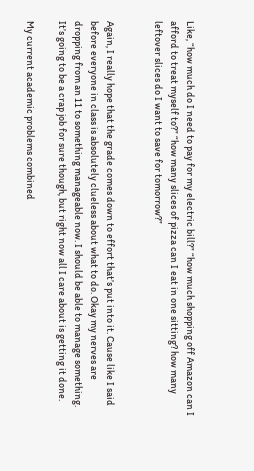Like, “how much do I need to pay for my electric bill?” “how much shopping off Amazon can I afford to treat myself to?” “how many slices of pizza can I eat in one sitting? how many leftover slices do I want to save for tomorrow?”


Again, I really hope that the grade comes down to effort that’s put into it. Cause like I said before everyone in class is absolutely clueless about what to do. Okay my nerves are dropping from an 11 to something manageable now. I should be able to manage something. It’s going to be a crap job for sure though, but right now all I care about is getting it done.

My current academic problems combined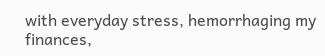with everyday stress, hemorrhaging my finances,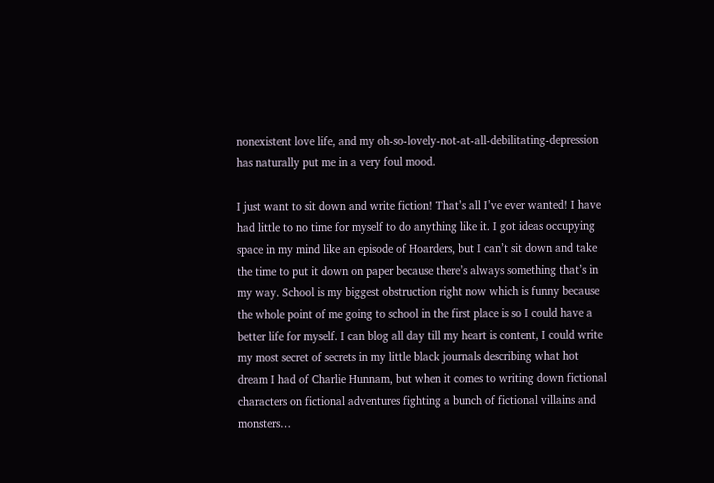nonexistent love life, and my oh-so-lovely-not-at-all-debilitating-depression has naturally put me in a very foul mood.

I just want to sit down and write fiction! That’s all I’ve ever wanted! I have had little to no time for myself to do anything like it. I got ideas occupying space in my mind like an episode of Hoarders, but I can’t sit down and take the time to put it down on paper because there’s always something that’s in my way. School is my biggest obstruction right now which is funny because the whole point of me going to school in the first place is so I could have a better life for myself. I can blog all day till my heart is content, I could write my most secret of secrets in my little black journals describing what hot dream I had of Charlie Hunnam, but when it comes to writing down fictional characters on fictional adventures fighting a bunch of fictional villains and monsters…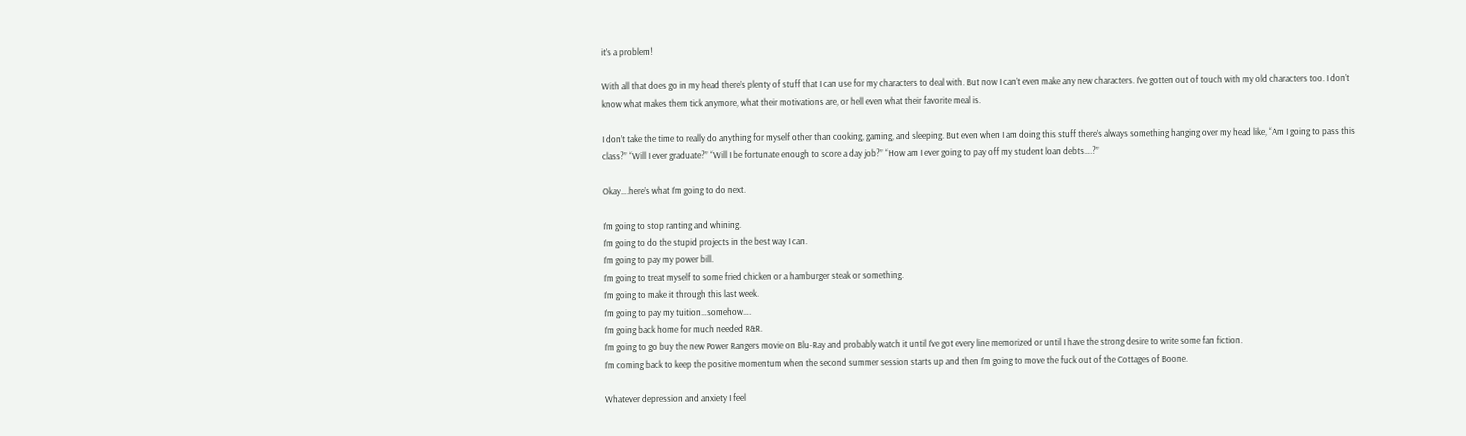it’s a problem!

With all that does go in my head there’s plenty of stuff that I can use for my characters to deal with. But now I can’t even make any new characters. I’ve gotten out of touch with my old characters too. I don’t know what makes them tick anymore, what their motivations are, or hell even what their favorite meal is.

I don’t take the time to really do anything for myself other than cooking, gaming, and sleeping. But even when I am doing this stuff there’s always something hanging over my head like, “Am I going to pass this class?” “Will I ever graduate?” “Will I be fortunate enough to score a day job?” “How am I ever going to pay off my student loan debts….?”

Okay….here’s what I’m going to do next.

I’m going to stop ranting and whining.
I’m going to do the stupid projects in the best way I can.
I’m going to pay my power bill.
I’m going to treat myself to some fried chicken or a hamburger steak or something.
I’m going to make it through this last week.
I’m going to pay my tuition…somehow….
I’m going back home for much needed R&R.
I’m going to go buy the new Power Rangers movie on Blu-Ray and probably watch it until I’ve got every line memorized or until I have the strong desire to write some fan fiction.
I’m coming back to keep the positive momentum when the second summer session starts up and then I’m going to move the fuck out of the Cottages of Boone.

Whatever depression and anxiety I feel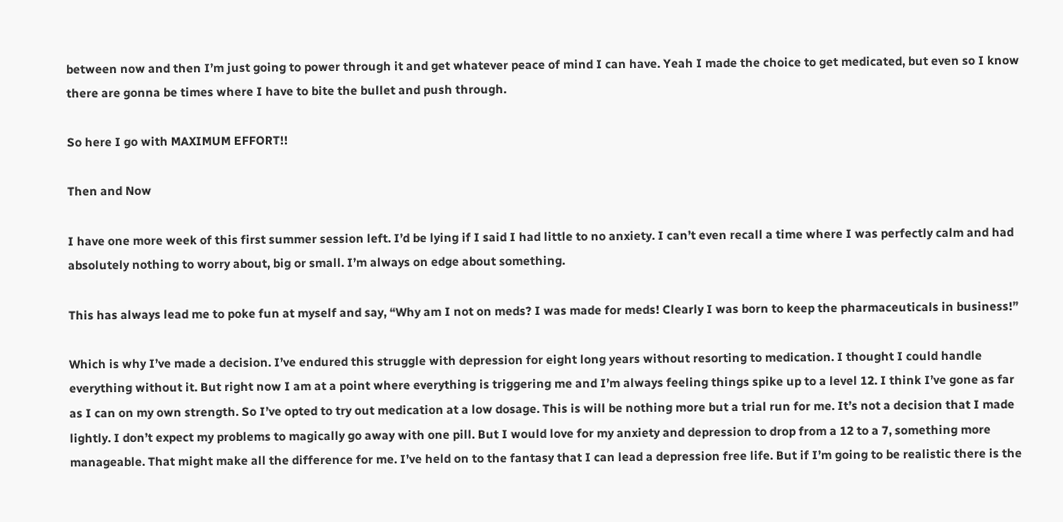between now and then I’m just going to power through it and get whatever peace of mind I can have. Yeah I made the choice to get medicated, but even so I know there are gonna be times where I have to bite the bullet and push through.

So here I go with MAXIMUM EFFORT!!

Then and Now

I have one more week of this first summer session left. I’d be lying if I said I had little to no anxiety. I can’t even recall a time where I was perfectly calm and had absolutely nothing to worry about, big or small. I’m always on edge about something.

This has always lead me to poke fun at myself and say, “Why am I not on meds? I was made for meds! Clearly I was born to keep the pharmaceuticals in business!”

Which is why I’ve made a decision. I’ve endured this struggle with depression for eight long years without resorting to medication. I thought I could handle everything without it. But right now I am at a point where everything is triggering me and I’m always feeling things spike up to a level 12. I think I’ve gone as far as I can on my own strength. So I’ve opted to try out medication at a low dosage. This is will be nothing more but a trial run for me. It’s not a decision that I made lightly. I don’t expect my problems to magically go away with one pill. But I would love for my anxiety and depression to drop from a 12 to a 7, something more manageable. That might make all the difference for me. I’ve held on to the fantasy that I can lead a depression free life. But if I’m going to be realistic there is the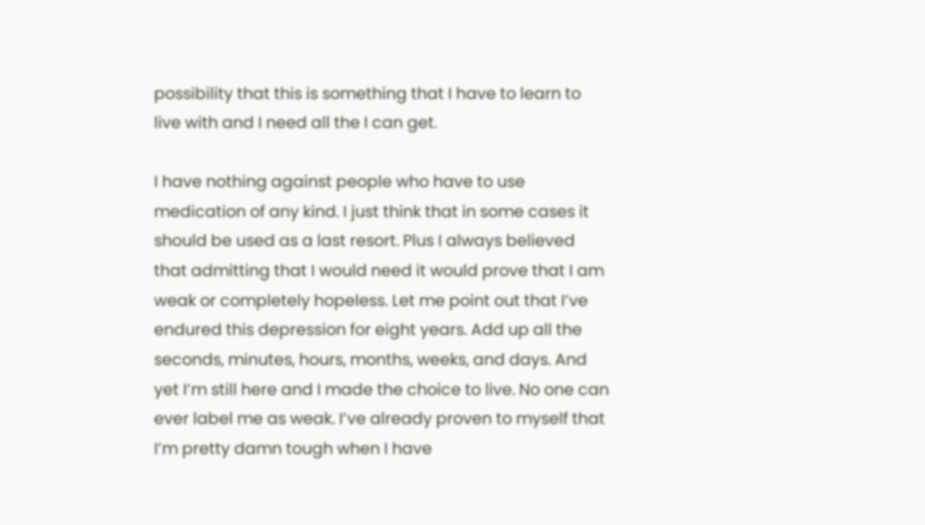possibility that this is something that I have to learn to live with and I need all the I can get.

I have nothing against people who have to use medication of any kind. I just think that in some cases it should be used as a last resort. Plus I always believed that admitting that I would need it would prove that I am weak or completely hopeless. Let me point out that I’ve endured this depression for eight years. Add up all the seconds, minutes, hours, months, weeks, and days. And yet I’m still here and I made the choice to live. No one can ever label me as weak. I’ve already proven to myself that I’m pretty damn tough when I have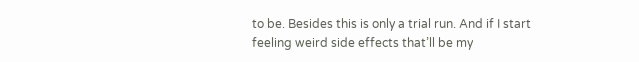to be. Besides this is only a trial run. And if I start feeling weird side effects that’ll be my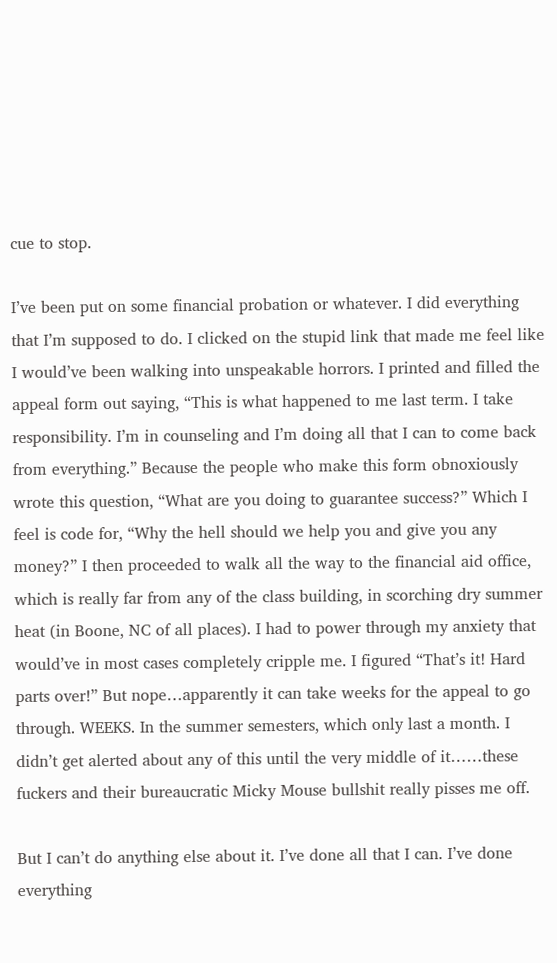cue to stop.

I’ve been put on some financial probation or whatever. I did everything that I’m supposed to do. I clicked on the stupid link that made me feel like I would’ve been walking into unspeakable horrors. I printed and filled the appeal form out saying, “This is what happened to me last term. I take responsibility. I’m in counseling and I’m doing all that I can to come back from everything.” Because the people who make this form obnoxiously wrote this question, “What are you doing to guarantee success?” Which I feel is code for, “Why the hell should we help you and give you any money?” I then proceeded to walk all the way to the financial aid office, which is really far from any of the class building, in scorching dry summer heat (in Boone, NC of all places). I had to power through my anxiety that would’ve in most cases completely cripple me. I figured “That’s it! Hard parts over!” But nope…apparently it can take weeks for the appeal to go through. WEEKS. In the summer semesters, which only last a month. I didn’t get alerted about any of this until the very middle of it……these fuckers and their bureaucratic Micky Mouse bullshit really pisses me off.

But I can’t do anything else about it. I’ve done all that I can. I’ve done everything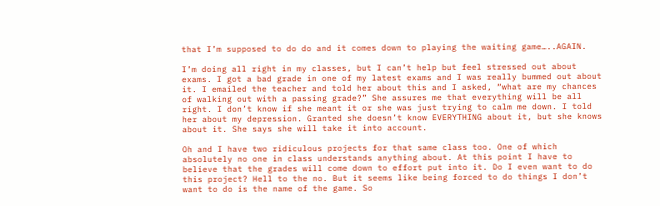that I’m supposed to do do and it comes down to playing the waiting game…..AGAIN.

I’m doing all right in my classes, but I can’t help but feel stressed out about exams. I got a bad grade in one of my latest exams and I was really bummed out about it. I emailed the teacher and told her about this and I asked, “what are my chances of walking out with a passing grade?” She assures me that everything will be all right. I don’t know if she meant it or she was just trying to calm me down. I told her about my depression. Granted she doesn’t know EVERYTHING about it, but she knows about it. She says she will take it into account.

Oh and I have two ridiculous projects for that same class too. One of which absolutely no one in class understands anything about. At this point I have to believe that the grades will come down to effort put into it. Do I even want to do this project? Hell to the no. But it seems like being forced to do things I don’t want to do is the name of the game. So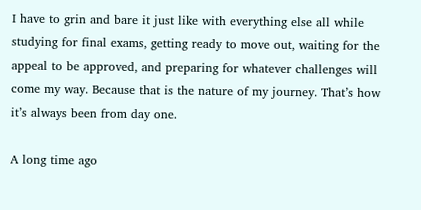I have to grin and bare it just like with everything else all while studying for final exams, getting ready to move out, waiting for the appeal to be approved, and preparing for whatever challenges will come my way. Because that is the nature of my journey. That’s how it’s always been from day one.

A long time ago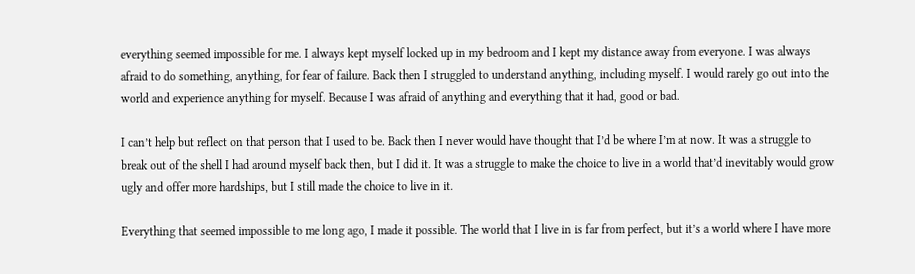everything seemed impossible for me. I always kept myself locked up in my bedroom and I kept my distance away from everyone. I was always afraid to do something, anything, for fear of failure. Back then I struggled to understand anything, including myself. I would rarely go out into the world and experience anything for myself. Because I was afraid of anything and everything that it had, good or bad.

I can’t help but reflect on that person that I used to be. Back then I never would have thought that I’d be where I’m at now. It was a struggle to break out of the shell I had around myself back then, but I did it. It was a struggle to make the choice to live in a world that’d inevitably would grow ugly and offer more hardships, but I still made the choice to live in it.

Everything that seemed impossible to me long ago, I made it possible. The world that I live in is far from perfect, but it’s a world where I have more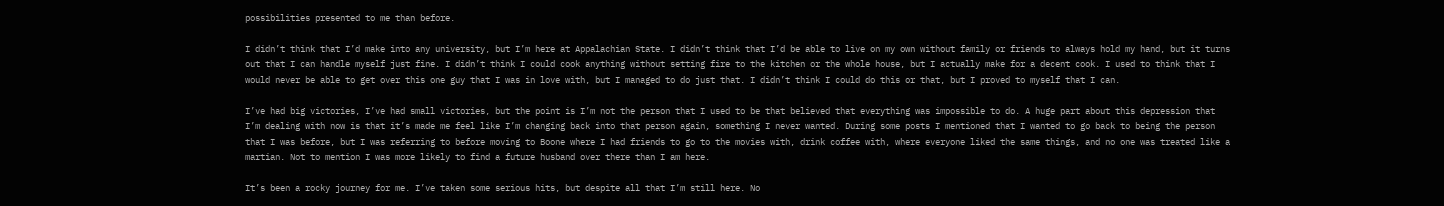possibilities presented to me than before.

I didn’t think that I’d make into any university, but I’m here at Appalachian State. I didn’t think that I’d be able to live on my own without family or friends to always hold my hand, but it turns out that I can handle myself just fine. I didn’t think I could cook anything without setting fire to the kitchen or the whole house, but I actually make for a decent cook. I used to think that I would never be able to get over this one guy that I was in love with, but I managed to do just that. I didn’t think I could do this or that, but I proved to myself that I can.

I’ve had big victories, I’ve had small victories, but the point is I’m not the person that I used to be that believed that everything was impossible to do. A huge part about this depression that I’m dealing with now is that it’s made me feel like I’m changing back into that person again, something I never wanted. During some posts I mentioned that I wanted to go back to being the person that I was before, but I was referring to before moving to Boone where I had friends to go to the movies with, drink coffee with, where everyone liked the same things, and no one was treated like a martian. Not to mention I was more likely to find a future husband over there than I am here.

It’s been a rocky journey for me. I’ve taken some serious hits, but despite all that I’m still here. No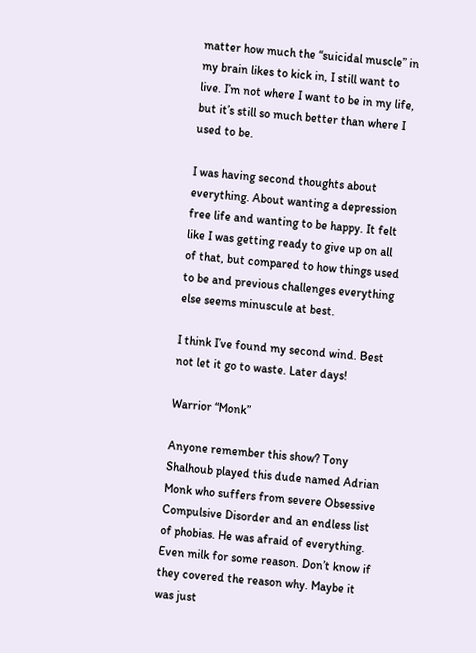matter how much the “suicidal muscle” in my brain likes to kick in, I still want to live. I’m not where I want to be in my life, but it’s still so much better than where I used to be.

I was having second thoughts about everything. About wanting a depression free life and wanting to be happy. It felt like I was getting ready to give up on all of that, but compared to how things used to be and previous challenges everything else seems minuscule at best.

I think I’ve found my second wind. Best not let it go to waste. Later days!

Warrior “Monk”

Anyone remember this show? Tony Shalhoub played this dude named Adrian Monk who suffers from severe Obsessive Compulsive Disorder and an endless list of phobias. He was afraid of everything. Even milk for some reason. Don’t know if they covered the reason why. Maybe it was just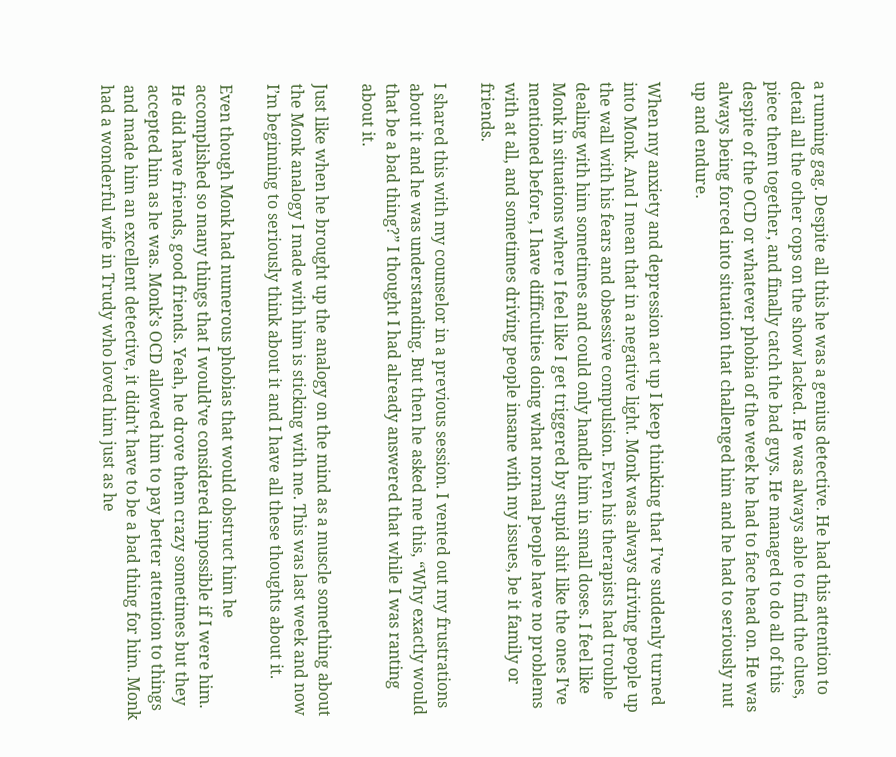a running gag. Despite all this he was a genius detective. He had this attention to detail all the other cops on the show lacked. He was always able to find the clues, piece them together, and finally catch the bad guys. He managed to do all of this despite of the OCD or whatever phobia of the week he had to face head on. He was always being forced into situation that challenged him and he had to seriously nut up and endure.

When my anxiety and depression act up I keep thinking that I’ve suddenly turned into Monk. And I mean that in a negative light. Monk was always driving people up the wall with his fears and obsessive compulsion. Even his therapists had trouble dealing with him sometimes and could only handle him in small doses. I feel like Monk in situations where I feel like I get triggered by stupid shit like the ones I’ve mentioned before, I have difficulties doing what normal people have no problems with at all, and sometimes driving people insane with my issues, be it family or friends.

I shared this with my counselor in a previous session. I vented out my frustrations about it and he was understanding. But then he asked me this, “Why exactly would that be a bad thing?” I thought I had already answered that while I was ranting about it.

Just like when he brought up the analogy on the mind as a muscle something about the Monk analogy I made with him is sticking with me. This was last week and now I’m beginning to seriously think about it and I have all these thoughts about it.

Even though Monk had numerous phobias that would obstruct him he accomplished so many things that I would’ve considered impossible if I were him. He did have friends, good friends. Yeah, he drove them crazy sometimes but they accepted him as he was. Monk’s OCD allowed him to pay better attention to things and made him an excellent detective, it didn’t have to be a bad thing for him. Monk had a wonderful wife in Trudy who loved him just as he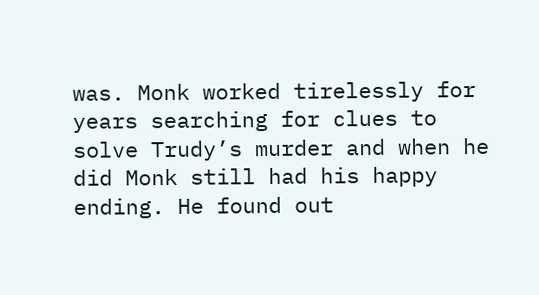was. Monk worked tirelessly for years searching for clues to solve Trudy’s murder and when he did Monk still had his happy ending. He found out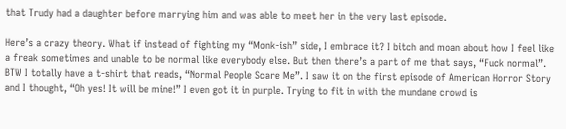that Trudy had a daughter before marrying him and was able to meet her in the very last episode.

Here’s a crazy theory. What if instead of fighting my “Monk-ish” side, I embrace it? I bitch and moan about how I feel like a freak sometimes and unable to be normal like everybody else. But then there’s a part of me that says, “Fuck normal”. BTW I totally have a t-shirt that reads, “Normal People Scare Me”. I saw it on the first episode of American Horror Story and I thought, “Oh yes! It will be mine!” I even got it in purple. Trying to fit in with the mundane crowd is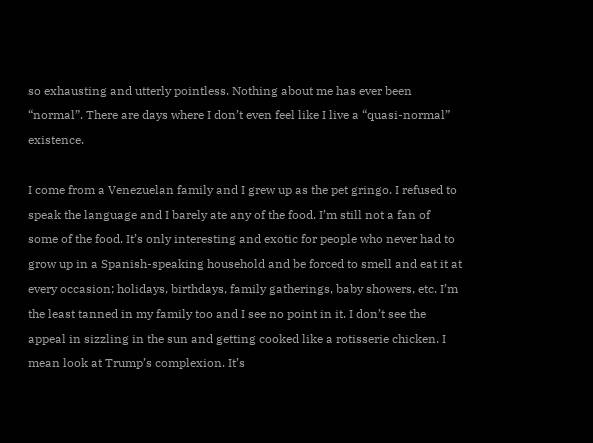so exhausting and utterly pointless. Nothing about me has ever been “normal”. There are days where I don’t even feel like I live a “quasi-normal” existence.

I come from a Venezuelan family and I grew up as the pet gringo. I refused to speak the language and I barely ate any of the food. I’m still not a fan of some of the food. It’s only interesting and exotic for people who never had to grow up in a Spanish-speaking household and be forced to smell and eat it at every occasion; holidays, birthdays, family gatherings, baby showers, etc. I’m the least tanned in my family too and I see no point in it. I don’t see the appeal in sizzling in the sun and getting cooked like a rotisserie chicken. I mean look at Trump’s complexion. It’s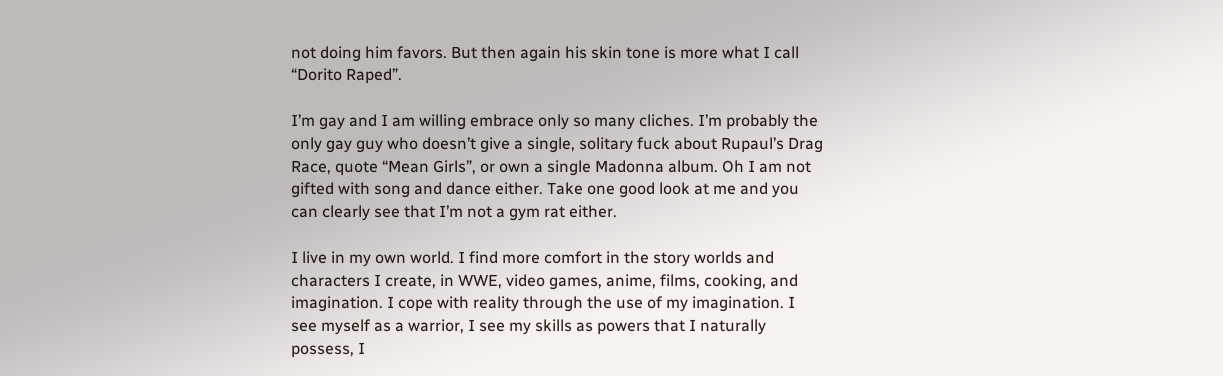not doing him favors. But then again his skin tone is more what I call “Dorito Raped”.

I’m gay and I am willing embrace only so many cliches. I’m probably the only gay guy who doesn’t give a single, solitary fuck about Rupaul’s Drag Race, quote “Mean Girls”, or own a single Madonna album. Oh I am not gifted with song and dance either. Take one good look at me and you can clearly see that I’m not a gym rat either.

I live in my own world. I find more comfort in the story worlds and characters I create, in WWE, video games, anime, films, cooking, and imagination. I cope with reality through the use of my imagination. I see myself as a warrior, I see my skills as powers that I naturally possess, I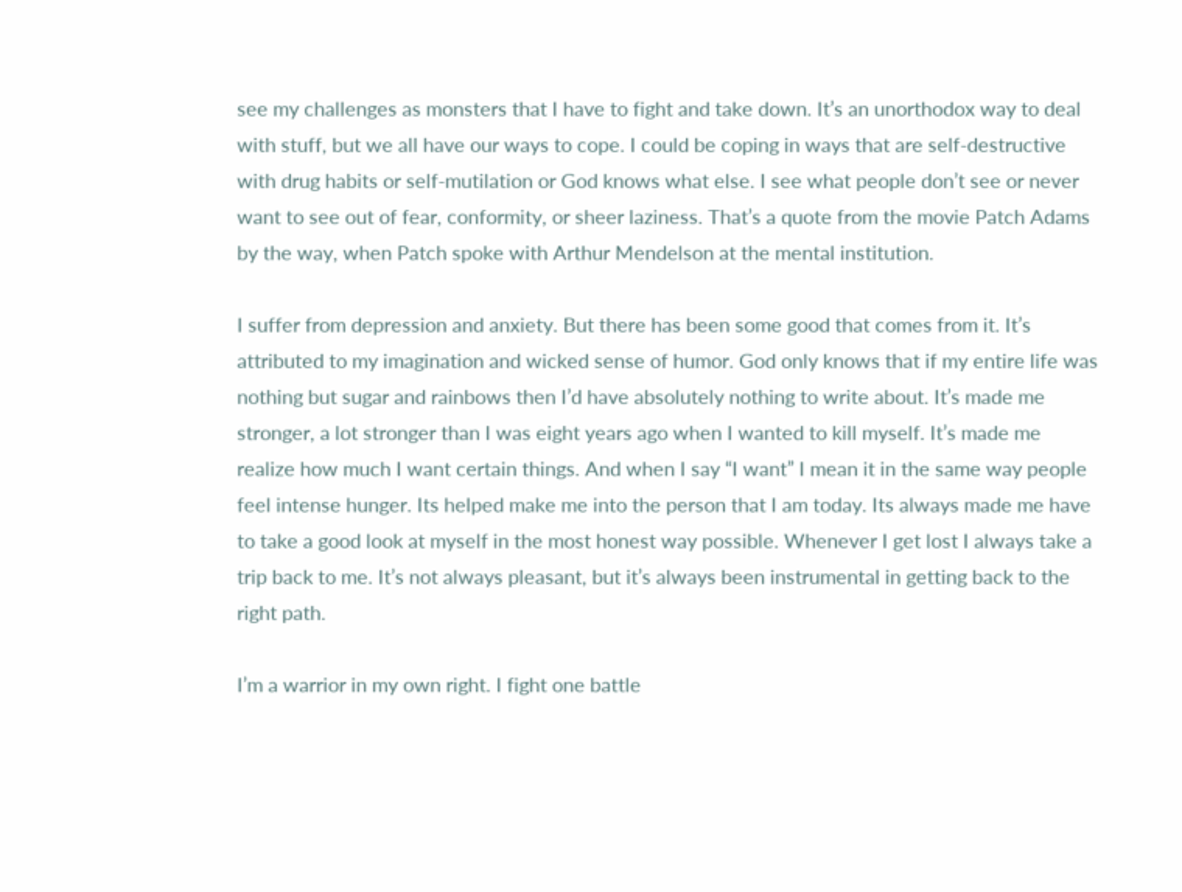see my challenges as monsters that I have to fight and take down. It’s an unorthodox way to deal with stuff, but we all have our ways to cope. I could be coping in ways that are self-destructive with drug habits or self-mutilation or God knows what else. I see what people don’t see or never want to see out of fear, conformity, or sheer laziness. That’s a quote from the movie Patch Adams by the way, when Patch spoke with Arthur Mendelson at the mental institution.

I suffer from depression and anxiety. But there has been some good that comes from it. It’s attributed to my imagination and wicked sense of humor. God only knows that if my entire life was nothing but sugar and rainbows then I’d have absolutely nothing to write about. It’s made me stronger, a lot stronger than I was eight years ago when I wanted to kill myself. It’s made me realize how much I want certain things. And when I say “I want” I mean it in the same way people feel intense hunger. Its helped make me into the person that I am today. Its always made me have to take a good look at myself in the most honest way possible. Whenever I get lost I always take a trip back to me. It’s not always pleasant, but it’s always been instrumental in getting back to the right path.

I’m a warrior in my own right. I fight one battle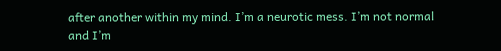after another within my mind. I’m a neurotic mess. I’m not normal and I’m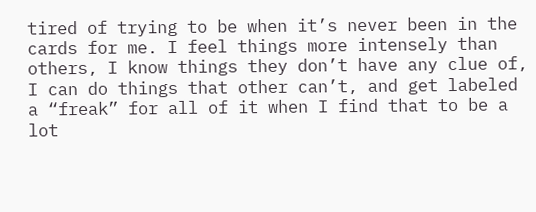tired of trying to be when it’s never been in the cards for me. I feel things more intensely than others, I know things they don’t have any clue of, I can do things that other can’t, and get labeled a “freak” for all of it when I find that to be a lot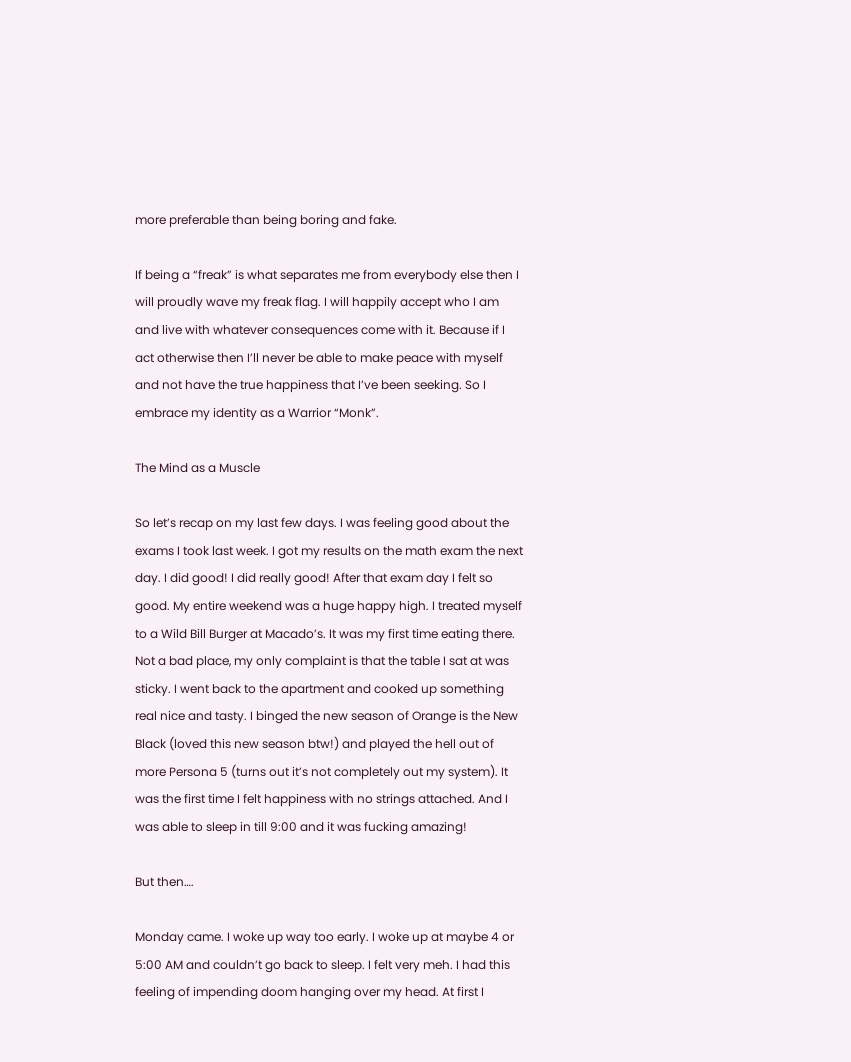more preferable than being boring and fake.

If being a “freak” is what separates me from everybody else then I will proudly wave my freak flag. I will happily accept who I am and live with whatever consequences come with it. Because if I act otherwise then I’ll never be able to make peace with myself and not have the true happiness that I’ve been seeking. So I embrace my identity as a Warrior “Monk”.

The Mind as a Muscle

So let’s recap on my last few days. I was feeling good about the exams I took last week. I got my results on the math exam the next day. I did good! I did really good! After that exam day I felt so good. My entire weekend was a huge happy high. I treated myself to a Wild Bill Burger at Macado’s. It was my first time eating there. Not a bad place, my only complaint is that the table I sat at was sticky. I went back to the apartment and cooked up something real nice and tasty. I binged the new season of Orange is the New Black (loved this new season btw!) and played the hell out of more Persona 5 (turns out it’s not completely out my system). It was the first time I felt happiness with no strings attached. And I was able to sleep in till 9:00 and it was fucking amazing!

But then….

Monday came. I woke up way too early. I woke up at maybe 4 or 5:00 AM and couldn’t go back to sleep. I felt very meh. I had this feeling of impending doom hanging over my head. At first I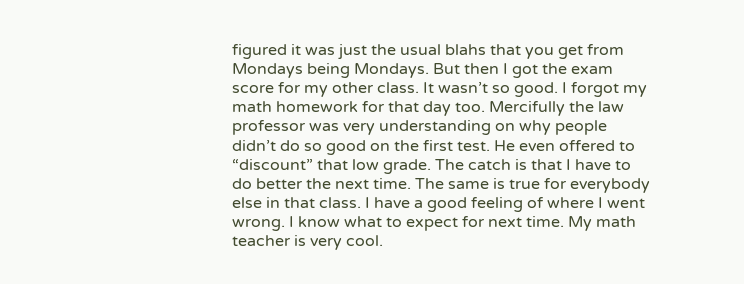figured it was just the usual blahs that you get from Mondays being Mondays. But then I got the exam score for my other class. It wasn’t so good. I forgot my math homework for that day too. Mercifully the law professor was very understanding on why people didn’t do so good on the first test. He even offered to “discount” that low grade. The catch is that I have to do better the next time. The same is true for everybody else in that class. I have a good feeling of where I went wrong. I know what to expect for next time. My math teacher is very cool.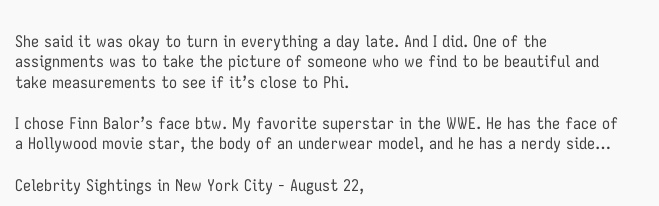She said it was okay to turn in everything a day late. And I did. One of the assignments was to take the picture of someone who we find to be beautiful and take measurements to see if it’s close to Phi.

I chose Finn Balor’s face btw. My favorite superstar in the WWE. He has the face of a Hollywood movie star, the body of an underwear model, and he has a nerdy side…

Celebrity Sightings in New York City - August 22,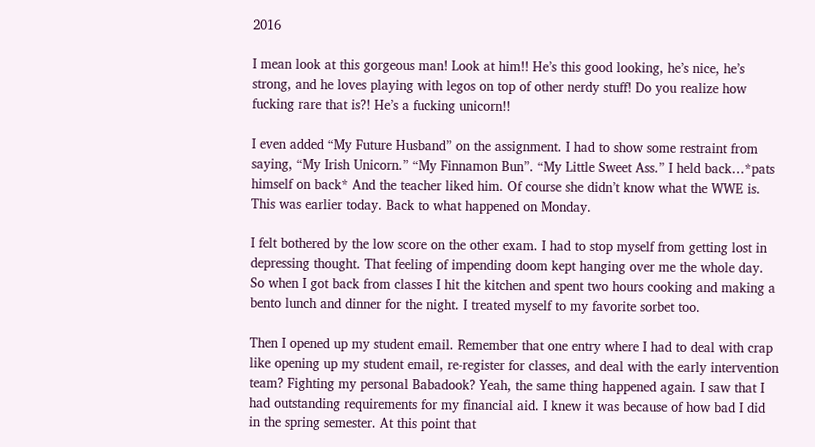2016

I mean look at this gorgeous man! Look at him!! He’s this good looking, he’s nice, he’s strong, and he loves playing with legos on top of other nerdy stuff! Do you realize how fucking rare that is?! He’s a fucking unicorn!!

I even added “My Future Husband” on the assignment. I had to show some restraint from saying, “My Irish Unicorn.” “My Finnamon Bun”. “My Little Sweet Ass.” I held back…*pats himself on back* And the teacher liked him. Of course she didn’t know what the WWE is. This was earlier today. Back to what happened on Monday.

I felt bothered by the low score on the other exam. I had to stop myself from getting lost in depressing thought. That feeling of impending doom kept hanging over me the whole day. So when I got back from classes I hit the kitchen and spent two hours cooking and making a bento lunch and dinner for the night. I treated myself to my favorite sorbet too.

Then I opened up my student email. Remember that one entry where I had to deal with crap like opening up my student email, re-register for classes, and deal with the early intervention team? Fighting my personal Babadook? Yeah, the same thing happened again. I saw that I had outstanding requirements for my financial aid. I knew it was because of how bad I did in the spring semester. At this point that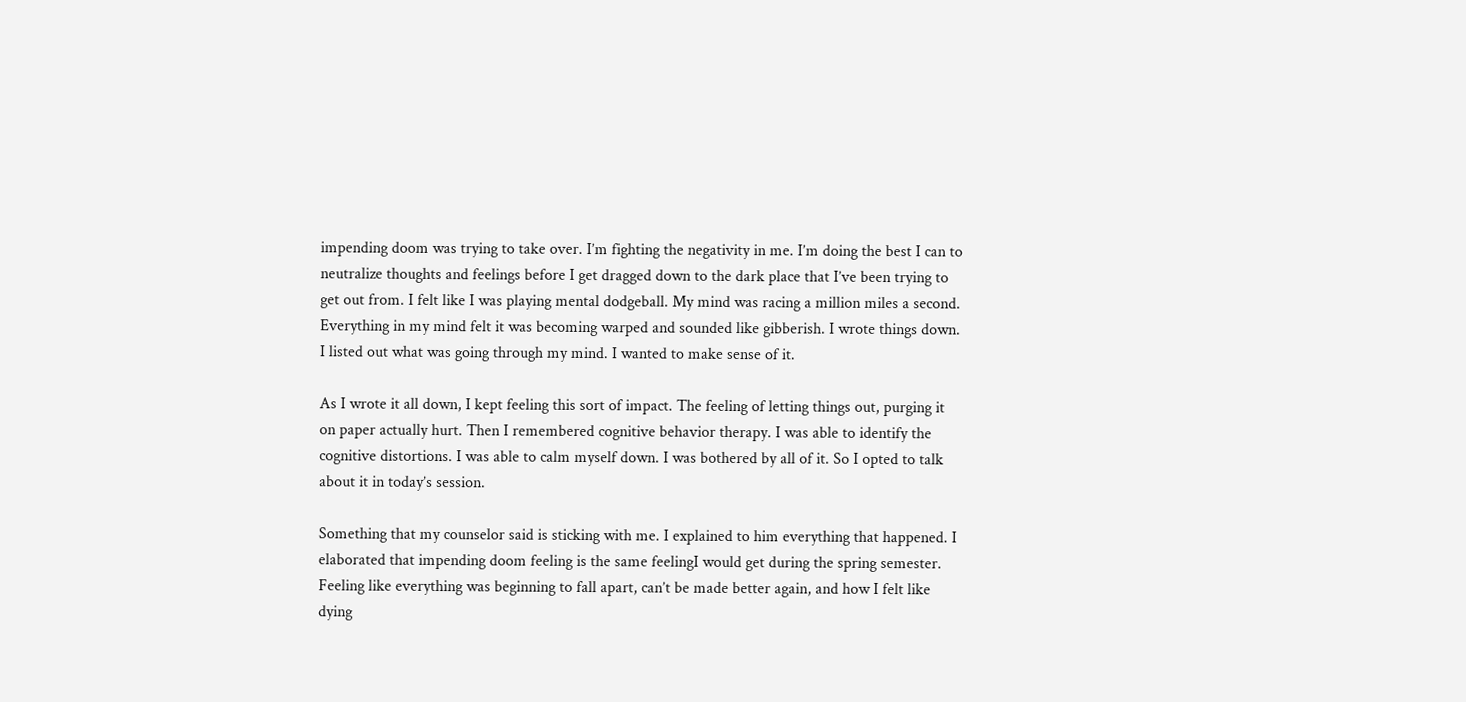impending doom was trying to take over. I’m fighting the negativity in me. I’m doing the best I can to neutralize thoughts and feelings before I get dragged down to the dark place that I’ve been trying to get out from. I felt like I was playing mental dodgeball. My mind was racing a million miles a second. Everything in my mind felt it was becoming warped and sounded like gibberish. I wrote things down. I listed out what was going through my mind. I wanted to make sense of it.

As I wrote it all down, I kept feeling this sort of impact. The feeling of letting things out, purging it on paper actually hurt. Then I remembered cognitive behavior therapy. I was able to identify the cognitive distortions. I was able to calm myself down. I was bothered by all of it. So I opted to talk about it in today’s session.

Something that my counselor said is sticking with me. I explained to him everything that happened. I elaborated that impending doom feeling is the same feelingI would get during the spring semester. Feeling like everything was beginning to fall apart, can’t be made better again, and how I felt like dying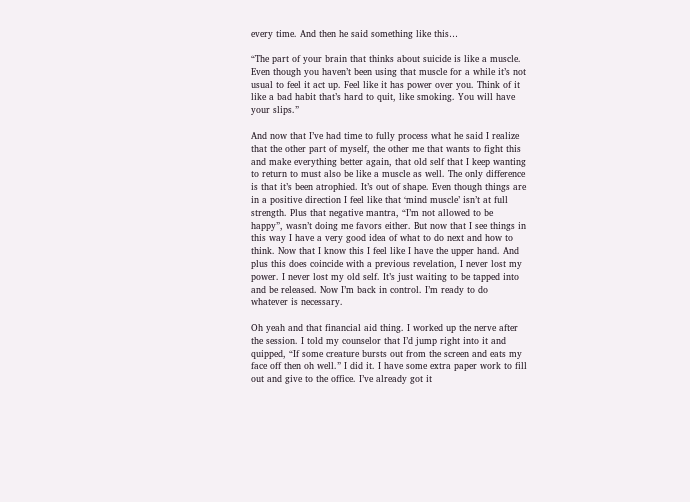every time. And then he said something like this…

“The part of your brain that thinks about suicide is like a muscle. Even though you haven’t been using that muscle for a while it’s not usual to feel it act up. Feel like it has power over you. Think of it like a bad habit that’s hard to quit, like smoking. You will have your slips.”

And now that I’ve had time to fully process what he said I realize that the other part of myself, the other me that wants to fight this and make everything better again, that old self that I keep wanting to return to must also be like a muscle as well. The only difference is that it’s been atrophied. It’s out of shape. Even though things are in a positive direction I feel like that ‘mind muscle’ isn’t at full strength. Plus that negative mantra, “I’m not allowed to be happy”, wasn’t doing me favors either. But now that I see things in this way I have a very good idea of what to do next and how to think. Now that I know this I feel like I have the upper hand. And plus this does coincide with a previous revelation, I never lost my power. I never lost my old self. It’s just waiting to be tapped into and be released. Now I’m back in control. I’m ready to do whatever is necessary.

Oh yeah and that financial aid thing. I worked up the nerve after the session. I told my counselor that I’d jump right into it and quipped, “If some creature bursts out from the screen and eats my face off then oh well.” I did it. I have some extra paper work to fill out and give to the office. I’ve already got it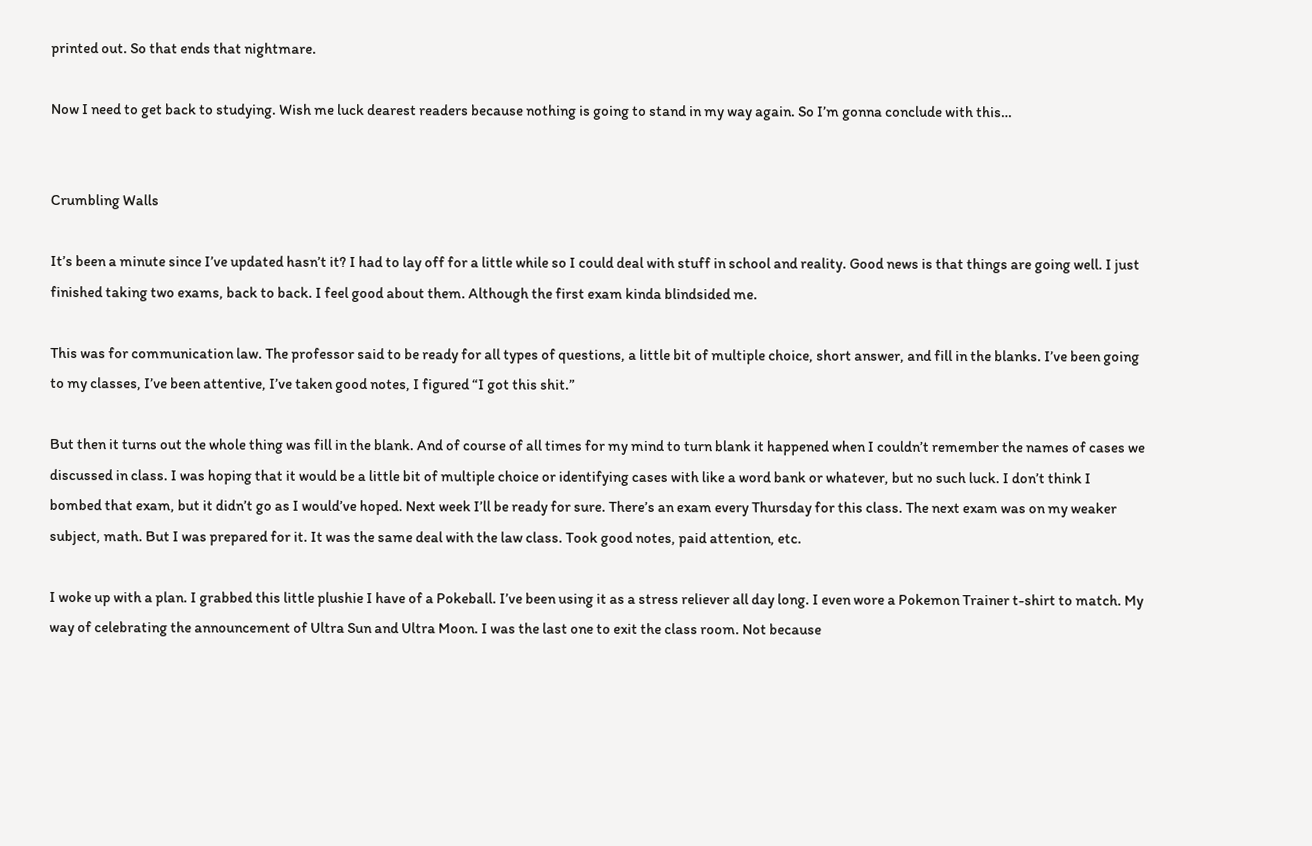printed out. So that ends that nightmare.

Now I need to get back to studying. Wish me luck dearest readers because nothing is going to stand in my way again. So I’m gonna conclude with this…


Crumbling Walls

It’s been a minute since I’ve updated hasn’t it? I had to lay off for a little while so I could deal with stuff in school and reality. Good news is that things are going well. I just finished taking two exams, back to back. I feel good about them. Although the first exam kinda blindsided me.

This was for communication law. The professor said to be ready for all types of questions, a little bit of multiple choice, short answer, and fill in the blanks. I’ve been going to my classes, I’ve been attentive, I’ve taken good notes, I figured “I got this shit.”

But then it turns out the whole thing was fill in the blank. And of course of all times for my mind to turn blank it happened when I couldn’t remember the names of cases we discussed in class. I was hoping that it would be a little bit of multiple choice or identifying cases with like a word bank or whatever, but no such luck. I don’t think I bombed that exam, but it didn’t go as I would’ve hoped. Next week I’ll be ready for sure. There’s an exam every Thursday for this class. The next exam was on my weaker subject, math. But I was prepared for it. It was the same deal with the law class. Took good notes, paid attention, etc.

I woke up with a plan. I grabbed this little plushie I have of a Pokeball. I’ve been using it as a stress reliever all day long. I even wore a Pokemon Trainer t-shirt to match. My way of celebrating the announcement of Ultra Sun and Ultra Moon. I was the last one to exit the class room. Not because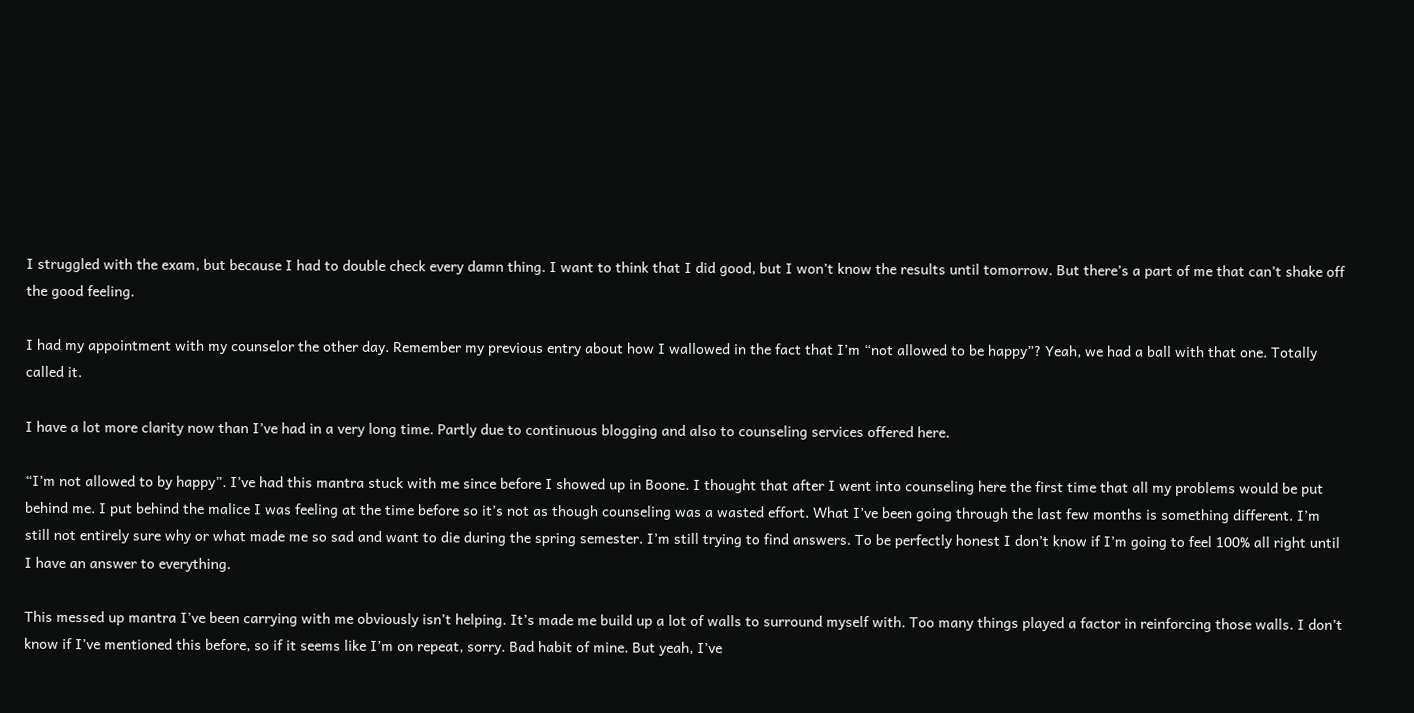I struggled with the exam, but because I had to double check every damn thing. I want to think that I did good, but I won’t know the results until tomorrow. But there’s a part of me that can’t shake off the good feeling.

I had my appointment with my counselor the other day. Remember my previous entry about how I wallowed in the fact that I’m “not allowed to be happy”? Yeah, we had a ball with that one. Totally called it.

I have a lot more clarity now than I’ve had in a very long time. Partly due to continuous blogging and also to counseling services offered here.

“I’m not allowed to by happy”. I’ve had this mantra stuck with me since before I showed up in Boone. I thought that after I went into counseling here the first time that all my problems would be put behind me. I put behind the malice I was feeling at the time before so it’s not as though counseling was a wasted effort. What I’ve been going through the last few months is something different. I’m still not entirely sure why or what made me so sad and want to die during the spring semester. I’m still trying to find answers. To be perfectly honest I don’t know if I’m going to feel 100% all right until I have an answer to everything.

This messed up mantra I’ve been carrying with me obviously isn’t helping. It’s made me build up a lot of walls to surround myself with. Too many things played a factor in reinforcing those walls. I don’t know if I’ve mentioned this before, so if it seems like I’m on repeat, sorry. Bad habit of mine. But yeah, I’ve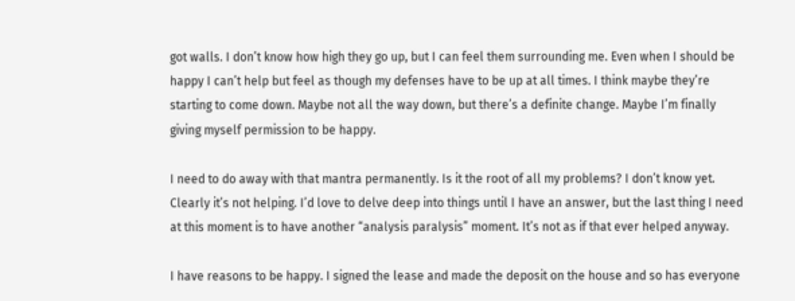got walls. I don’t know how high they go up, but I can feel them surrounding me. Even when I should be happy I can’t help but feel as though my defenses have to be up at all times. I think maybe they’re starting to come down. Maybe not all the way down, but there’s a definite change. Maybe I’m finally giving myself permission to be happy.

I need to do away with that mantra permanently. Is it the root of all my problems? I don’t know yet. Clearly it’s not helping. I’d love to delve deep into things until I have an answer, but the last thing I need at this moment is to have another “analysis paralysis” moment. It’s not as if that ever helped anyway.

I have reasons to be happy. I signed the lease and made the deposit on the house and so has everyone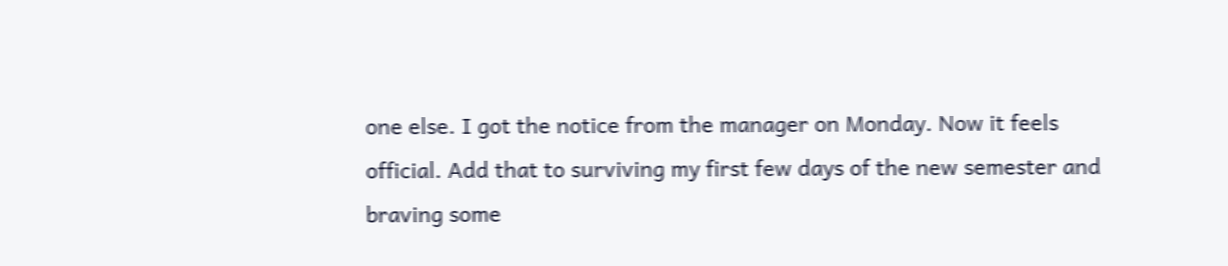one else. I got the notice from the manager on Monday. Now it feels official. Add that to surviving my first few days of the new semester and braving some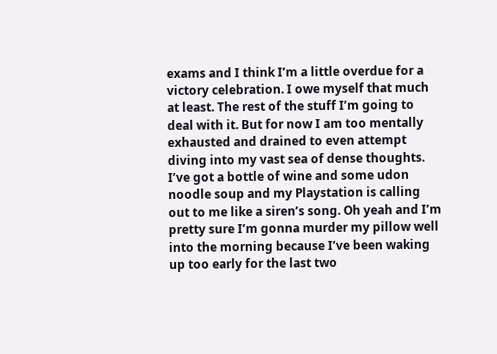exams and I think I’m a little overdue for a victory celebration. I owe myself that much at least. The rest of the stuff I’m going to deal with it. But for now I am too mentally exhausted and drained to even attempt diving into my vast sea of dense thoughts. I’ve got a bottle of wine and some udon noodle soup and my Playstation is calling out to me like a siren’s song. Oh yeah and I’m pretty sure I’m gonna murder my pillow well into the morning because I’ve been waking up too early for the last two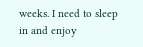weeks. I need to sleep in and enjoy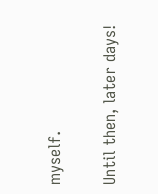myself.

Until then, later days!